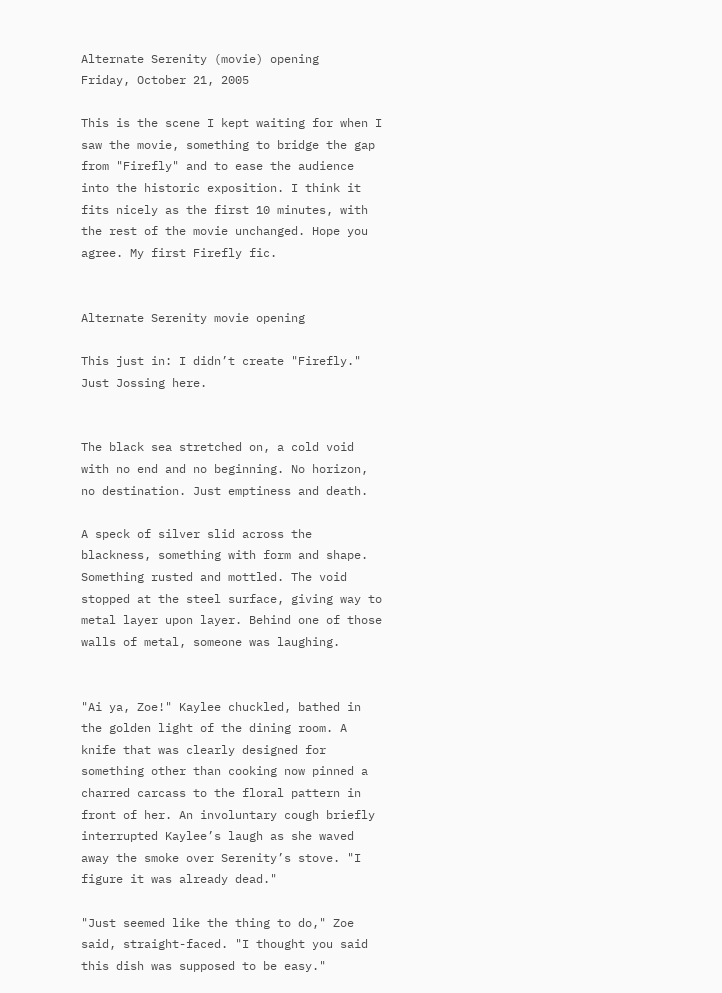Alternate Serenity (movie) opening
Friday, October 21, 2005

This is the scene I kept waiting for when I saw the movie, something to bridge the gap from "Firefly" and to ease the audience into the historic exposition. I think it fits nicely as the first 10 minutes, with the rest of the movie unchanged. Hope you agree. My first Firefly fic.


Alternate Serenity movie opening

This just in: I didn’t create "Firefly." Just Jossing here.


The black sea stretched on, a cold void with no end and no beginning. No horizon, no destination. Just emptiness and death.

A speck of silver slid across the blackness, something with form and shape. Something rusted and mottled. The void stopped at the steel surface, giving way to metal layer upon layer. Behind one of those walls of metal, someone was laughing.


"Ai ya, Zoe!" Kaylee chuckled, bathed in the golden light of the dining room. A knife that was clearly designed for something other than cooking now pinned a charred carcass to the floral pattern in front of her. An involuntary cough briefly interrupted Kaylee’s laugh as she waved away the smoke over Serenity’s stove. "I figure it was already dead."

"Just seemed like the thing to do," Zoe said, straight-faced. "I thought you said this dish was supposed to be easy."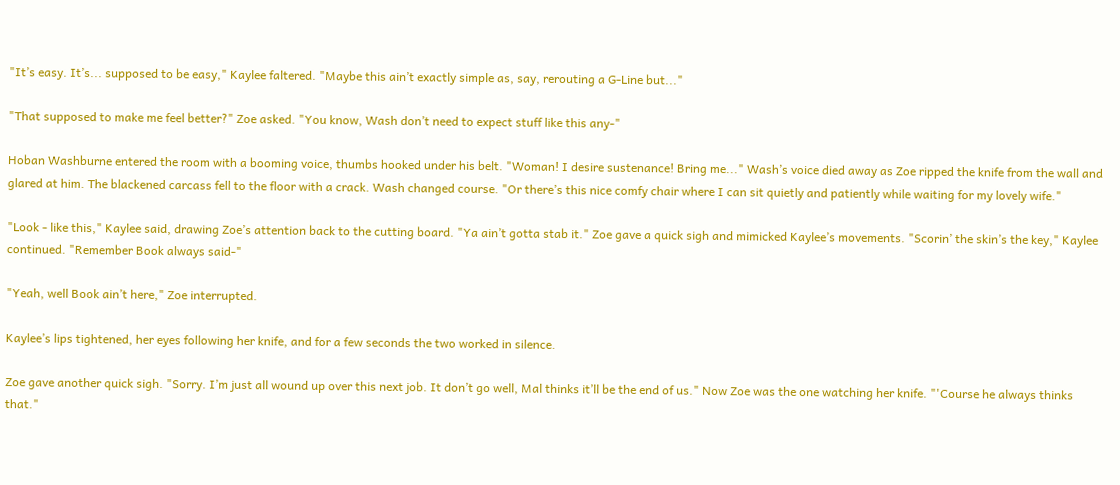"It’s easy. It’s... supposed to be easy," Kaylee faltered. "Maybe this ain’t exactly simple as, say, rerouting a G-Line but..."

"That supposed to make me feel better?" Zoe asked. "You know, Wash don’t need to expect stuff like this any-"

Hoban Washburne entered the room with a booming voice, thumbs hooked under his belt. "Woman! I desire sustenance! Bring me..." Wash’s voice died away as Zoe ripped the knife from the wall and glared at him. The blackened carcass fell to the floor with a crack. Wash changed course. "Or there’s this nice comfy chair where I can sit quietly and patiently while waiting for my lovely wife."

"Look - like this," Kaylee said, drawing Zoe’s attention back to the cutting board. "Ya ain’t gotta stab it." Zoe gave a quick sigh and mimicked Kaylee’s movements. "Scorin’ the skin’s the key," Kaylee continued. "Remember Book always said-"

"Yeah, well Book ain’t here," Zoe interrupted.

Kaylee’s lips tightened, her eyes following her knife, and for a few seconds the two worked in silence.

Zoe gave another quick sigh. "Sorry. I’m just all wound up over this next job. It don’t go well, Mal thinks it’ll be the end of us." Now Zoe was the one watching her knife. "'Course he always thinks that."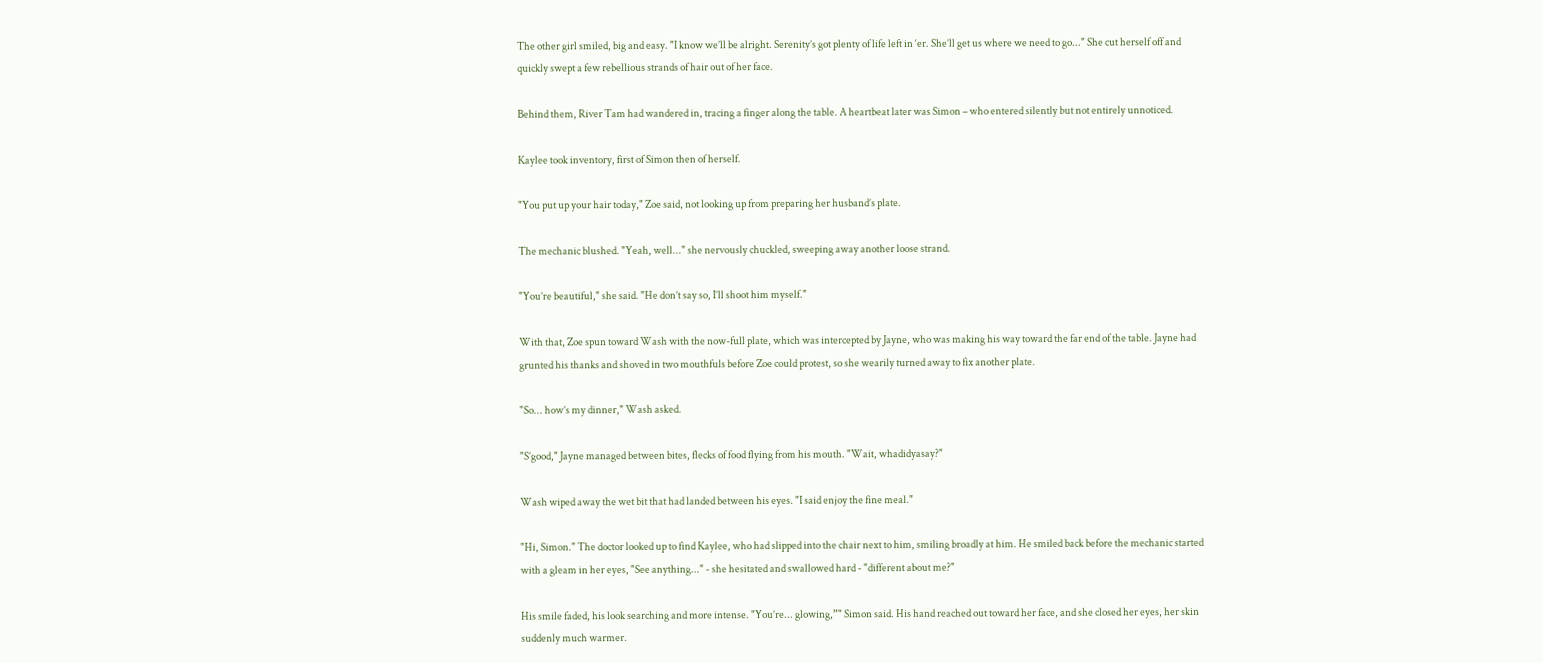The other girl smiled, big and easy. "I know we’ll be alright. Serenity’s got plenty of life left in ‘er. She’ll get us where we need to go..." She cut herself off and quickly swept a few rebellious strands of hair out of her face.

Behind them, River Tam had wandered in, tracing a finger along the table. A heartbeat later was Simon – who entered silently but not entirely unnoticed.

Kaylee took inventory, first of Simon then of herself.

"You put up your hair today," Zoe said, not looking up from preparing her husband’s plate.

The mechanic blushed. "Yeah, well..." she nervously chuckled, sweeping away another loose strand.

"You’re beautiful," she said. "He don’t say so, I’ll shoot him myself."

With that, Zoe spun toward Wash with the now-full plate, which was intercepted by Jayne, who was making his way toward the far end of the table. Jayne had grunted his thanks and shoved in two mouthfuls before Zoe could protest, so she wearily turned away to fix another plate.

"So... how’s my dinner," Wash asked.

"S’good," Jayne managed between bites, flecks of food flying from his mouth. "Wait, whadidyasay?"

Wash wiped away the wet bit that had landed between his eyes. "I said enjoy the fine meal."

"Hi, Simon." The doctor looked up to find Kaylee, who had slipped into the chair next to him, smiling broadly at him. He smiled back before the mechanic started with a gleam in her eyes, "See anything..." - she hesitated and swallowed hard - "different about me?"

His smile faded, his look searching and more intense. "You’re... glowing,”" Simon said. His hand reached out toward her face, and she closed her eyes, her skin suddenly much warmer.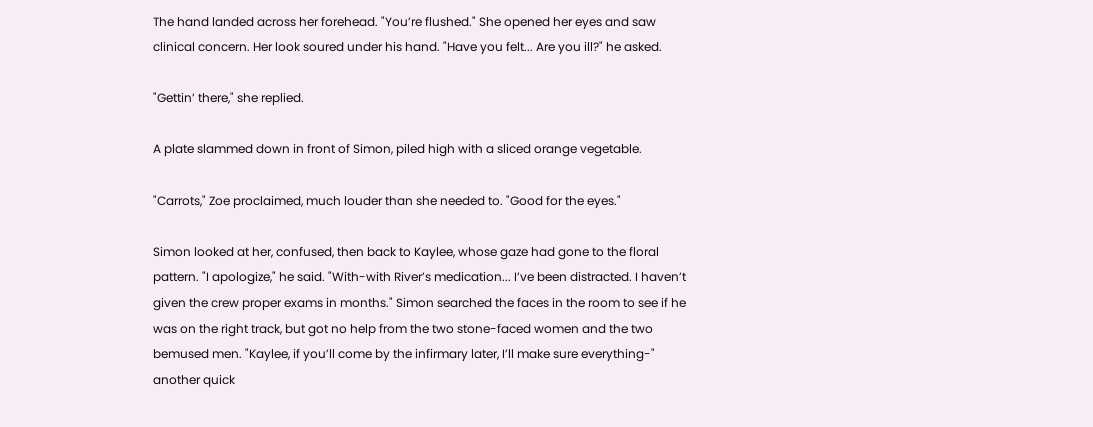The hand landed across her forehead. "You’re flushed." She opened her eyes and saw clinical concern. Her look soured under his hand. "Have you felt... Are you ill?" he asked.

"Gettin’ there," she replied.

A plate slammed down in front of Simon, piled high with a sliced orange vegetable.

"Carrots," Zoe proclaimed, much louder than she needed to. "Good for the eyes."

Simon looked at her, confused, then back to Kaylee, whose gaze had gone to the floral pattern. "I apologize," he said. "With-with River’s medication... I’ve been distracted. I haven’t given the crew proper exams in months." Simon searched the faces in the room to see if he was on the right track, but got no help from the two stone-faced women and the two bemused men. "Kaylee, if you’ll come by the infirmary later, I’ll make sure everything-" another quick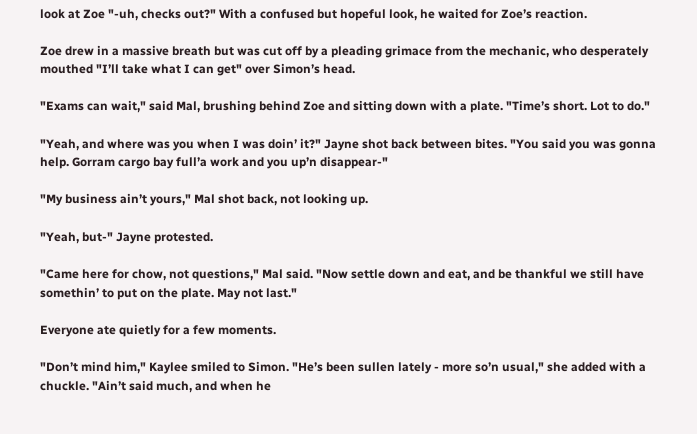look at Zoe "-uh, checks out?" With a confused but hopeful look, he waited for Zoe’s reaction.

Zoe drew in a massive breath but was cut off by a pleading grimace from the mechanic, who desperately mouthed "I’ll take what I can get" over Simon’s head.

"Exams can wait," said Mal, brushing behind Zoe and sitting down with a plate. "Time’s short. Lot to do."

"Yeah, and where was you when I was doin’ it?" Jayne shot back between bites. "You said you was gonna help. Gorram cargo bay full’a work and you up’n disappear-"

"My business ain’t yours," Mal shot back, not looking up.

"Yeah, but-" Jayne protested.

"Came here for chow, not questions," Mal said. "Now settle down and eat, and be thankful we still have somethin’ to put on the plate. May not last."

Everyone ate quietly for a few moments.

"Don’t mind him," Kaylee smiled to Simon. "He’s been sullen lately - more so’n usual," she added with a chuckle. "Ain’t said much, and when he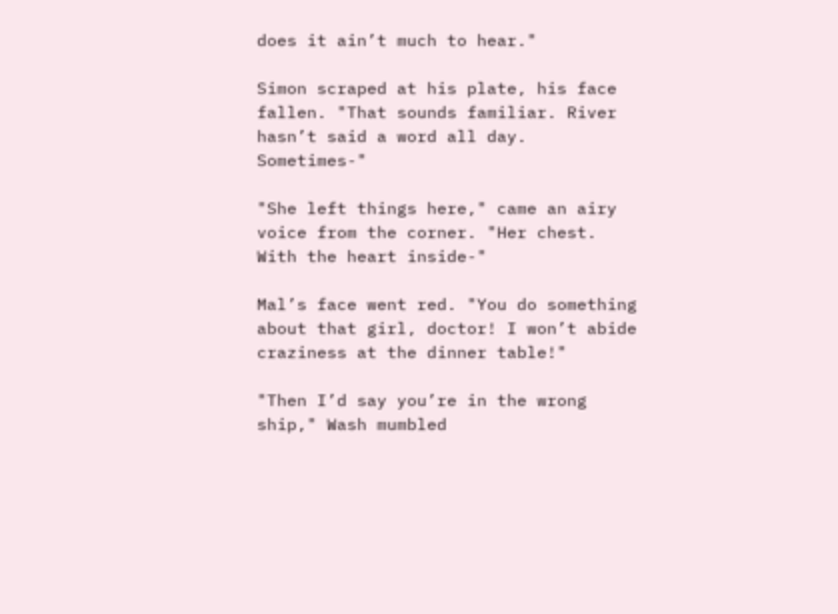does it ain’t much to hear."

Simon scraped at his plate, his face fallen. "That sounds familiar. River hasn’t said a word all day. Sometimes-"

"She left things here," came an airy voice from the corner. "Her chest. With the heart inside-"

Mal’s face went red. "You do something about that girl, doctor! I won’t abide craziness at the dinner table!"

"Then I’d say you’re in the wrong ship," Wash mumbled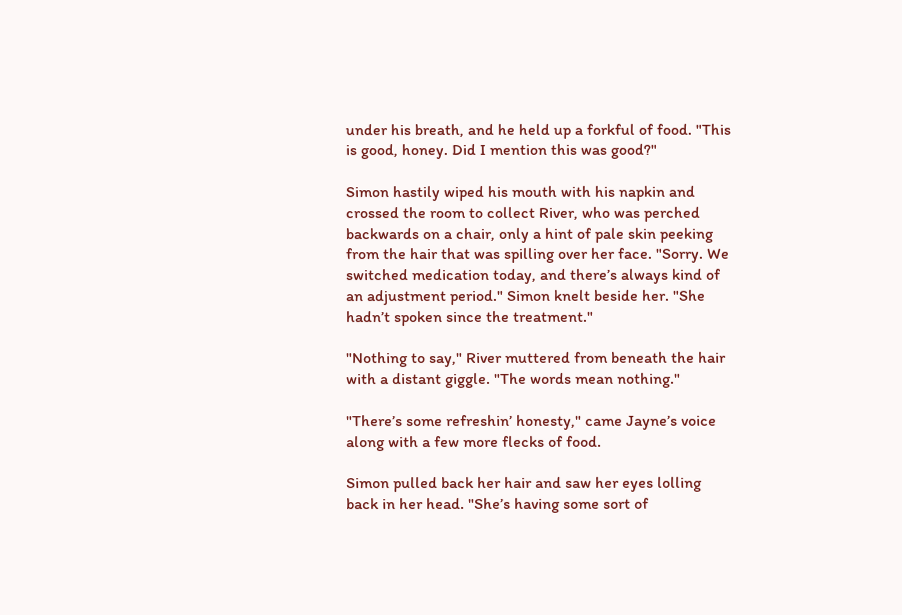under his breath, and he held up a forkful of food. "This is good, honey. Did I mention this was good?"

Simon hastily wiped his mouth with his napkin and crossed the room to collect River, who was perched backwards on a chair, only a hint of pale skin peeking from the hair that was spilling over her face. "Sorry. We switched medication today, and there’s always kind of an adjustment period." Simon knelt beside her. "She hadn’t spoken since the treatment."

"Nothing to say," River muttered from beneath the hair with a distant giggle. "The words mean nothing."

"There’s some refreshin’ honesty," came Jayne’s voice along with a few more flecks of food.

Simon pulled back her hair and saw her eyes lolling back in her head. "She’s having some sort of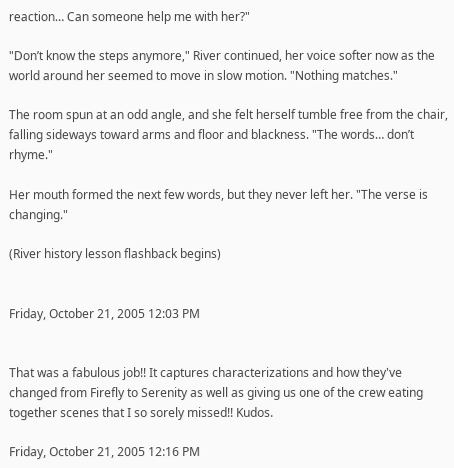reaction… Can someone help me with her?"

"Don’t know the steps anymore," River continued, her voice softer now as the world around her seemed to move in slow motion. "Nothing matches."

The room spun at an odd angle, and she felt herself tumble free from the chair, falling sideways toward arms and floor and blackness. "The words… don’t rhyme."

Her mouth formed the next few words, but they never left her. "The verse is changing."

(River history lesson flashback begins)


Friday, October 21, 2005 12:03 PM


That was a fabulous job!! It captures characterizations and how they've changed from Firefly to Serenity as well as giving us one of the crew eating together scenes that I so sorely missed!! Kudos.

Friday, October 21, 2005 12:16 PM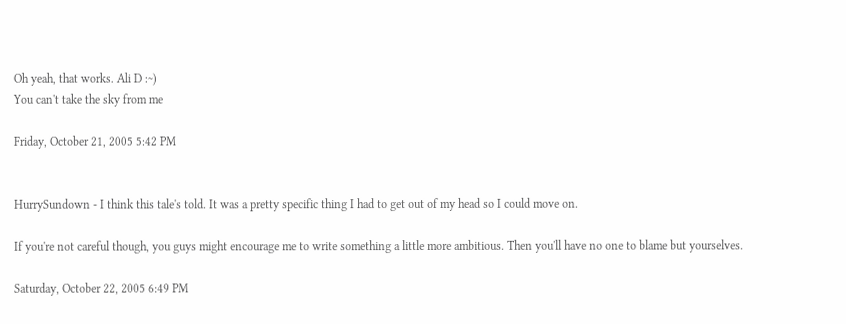Oh yeah, that works. Ali D :~)
You can't take the sky from me

Friday, October 21, 2005 5:42 PM


HurrySundown - I think this tale's told. It was a pretty specific thing I had to get out of my head so I could move on.

If you're not careful though, you guys might encourage me to write something a little more ambitious. Then you'll have no one to blame but yourselves.

Saturday, October 22, 2005 6:49 PM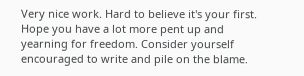Very nice work. Hard to believe it's your first. Hope you have a lot more pent up and yearning for freedom. Consider yourself encouraged to write and pile on the blame.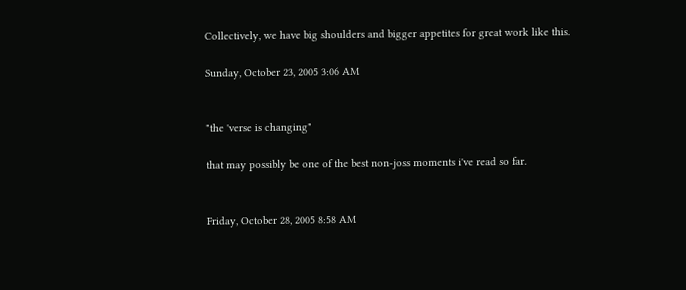Collectively, we have big shoulders and bigger appetites for great work like this.

Sunday, October 23, 2005 3:06 AM


"the 'verse is changing"

that may possibly be one of the best non-joss moments i've read so far.


Friday, October 28, 2005 8:58 AM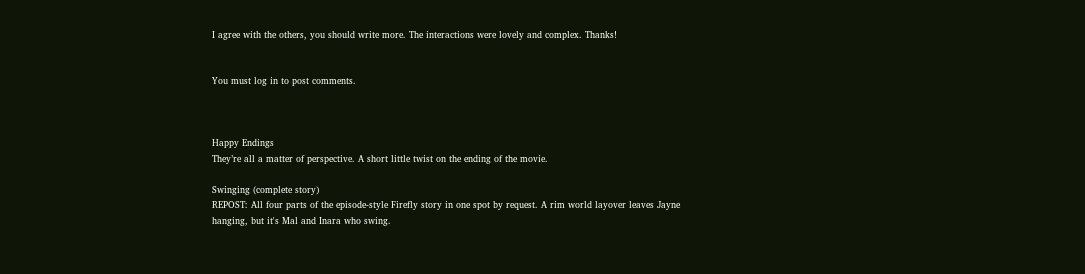I agree with the others, you should write more. The interactions were lovely and complex. Thanks!


You must log in to post comments.



Happy Endings
They’re all a matter of perspective. A short little twist on the ending of the movie.

Swinging (complete story)
REPOST: All four parts of the episode-style Firefly story in one spot by request. A rim world layover leaves Jayne hanging, but it's Mal and Inara who swing.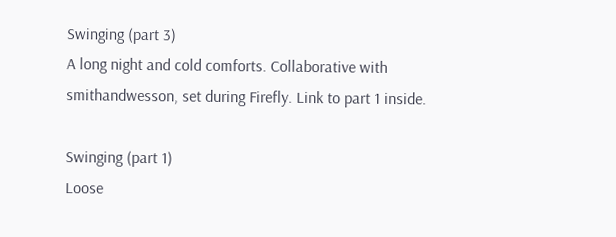Swinging (part 3)
A long night and cold comforts. Collaborative with smithandwesson, set during Firefly. Link to part 1 inside.

Swinging (part 1)
Loose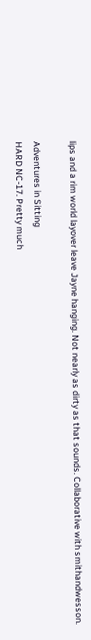lips and a rim world layover leave Jayne hanging. Not nearly as dirty as that sounds. Collaborative with smithandwesson.

Adventures in Sitting
HARD NC-17. Pretty much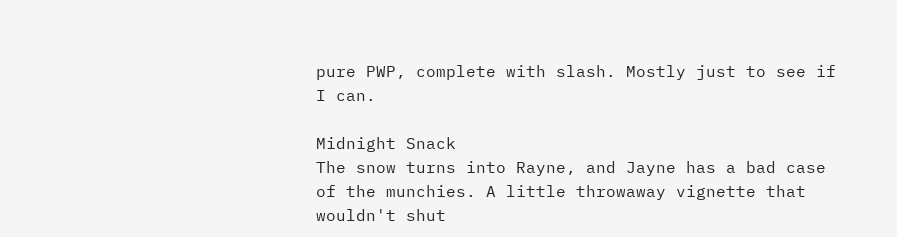pure PWP, complete with slash. Mostly just to see if I can.

Midnight Snack
The snow turns into Rayne, and Jayne has a bad case of the munchies. A little throwaway vignette that wouldn't shut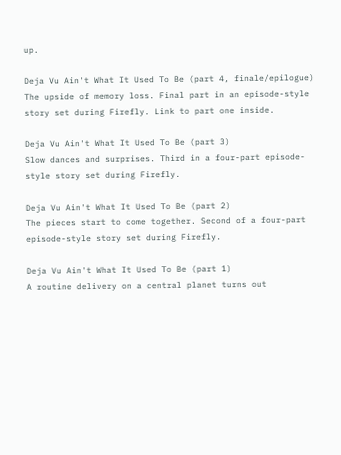up.

Deja Vu Ain't What It Used To Be (part 4, finale/epilogue)
The upside of memory loss. Final part in an episode-style story set during Firefly. Link to part one inside.

Deja Vu Ain't What It Used To Be (part 3)
Slow dances and surprises. Third in a four-part episode-style story set during Firefly.

Deja Vu Ain't What It Used To Be (part 2)
The pieces start to come together. Second of a four-part episode-style story set during Firefly.

Deja Vu Ain't What It Used To Be (part 1)
A routine delivery on a central planet turns out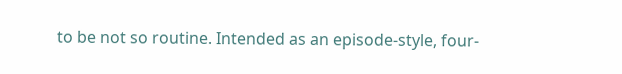to be not so routine. Intended as an episode-style, four-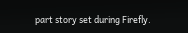part story set during Firefly.